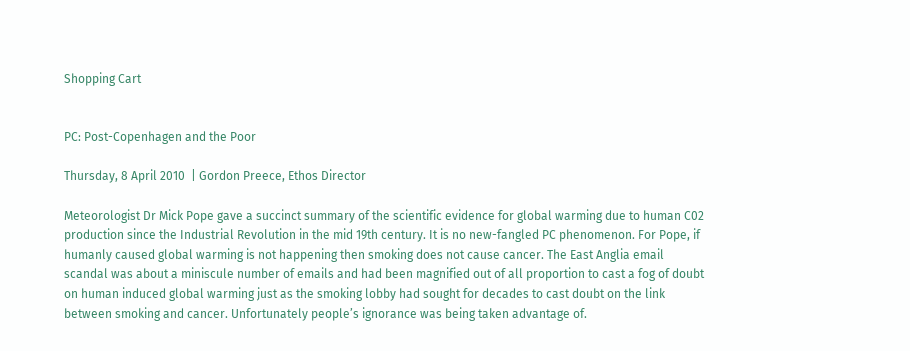Shopping Cart


PC: Post-Copenhagen and the Poor

Thursday, 8 April 2010  | Gordon Preece, Ethos Director

Meteorologist Dr Mick Pope gave a succinct summary of the scientific evidence for global warming due to human C02 production since the Industrial Revolution in the mid 19th century. It is no new-fangled PC phenomenon. For Pope, if humanly caused global warming is not happening then smoking does not cause cancer. The East Anglia email scandal was about a miniscule number of emails and had been magnified out of all proportion to cast a fog of doubt on human induced global warming just as the smoking lobby had sought for decades to cast doubt on the link between smoking and cancer. Unfortunately people’s ignorance was being taken advantage of.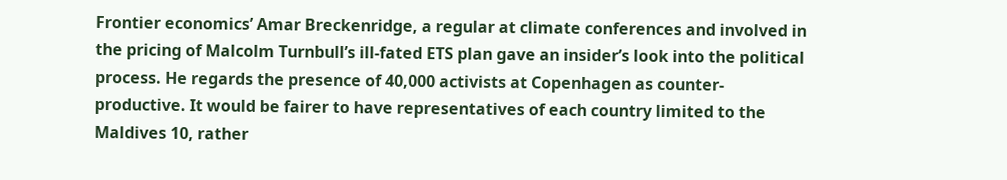Frontier economics’ Amar Breckenridge, a regular at climate conferences and involved in the pricing of Malcolm Turnbull’s ill-fated ETS plan gave an insider’s look into the political process. He regards the presence of 40,000 activists at Copenhagen as counter-productive. It would be fairer to have representatives of each country limited to the Maldives 10, rather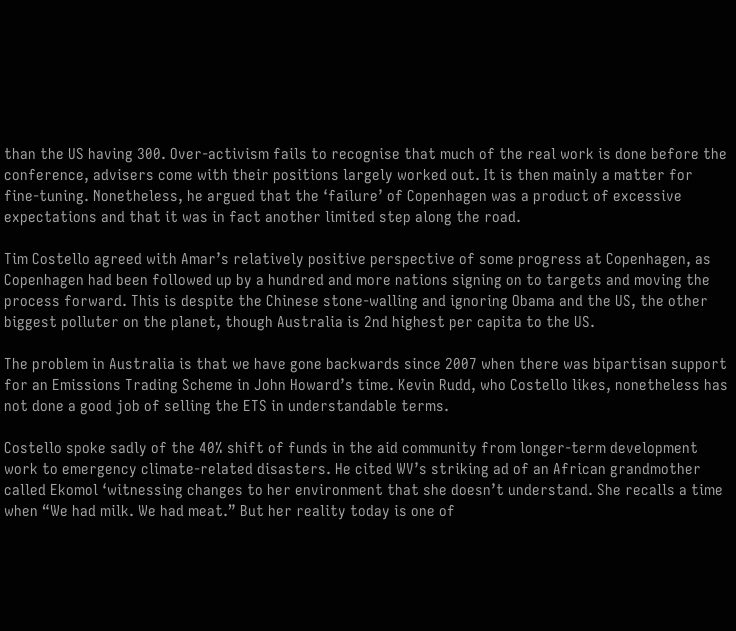than the US having 300. Over-activism fails to recognise that much of the real work is done before the conference, advisers come with their positions largely worked out. It is then mainly a matter for fine-tuning. Nonetheless, he argued that the ‘failure’ of Copenhagen was a product of excessive expectations and that it was in fact another limited step along the road.

Tim Costello agreed with Amar’s relatively positive perspective of some progress at Copenhagen, as Copenhagen had been followed up by a hundred and more nations signing on to targets and moving the process forward. This is despite the Chinese stone-walling and ignoring Obama and the US, the other biggest polluter on the planet, though Australia is 2nd highest per capita to the US.

The problem in Australia is that we have gone backwards since 2007 when there was bipartisan support for an Emissions Trading Scheme in John Howard’s time. Kevin Rudd, who Costello likes, nonetheless has not done a good job of selling the ETS in understandable terms.

Costello spoke sadly of the 40% shift of funds in the aid community from longer-term development work to emergency climate-related disasters. He cited WV’s striking ad of an African grandmother called Ekomol ‘witnessing changes to her environment that she doesn’t understand. She recalls a time when “We had milk. We had meat.” But her reality today is one of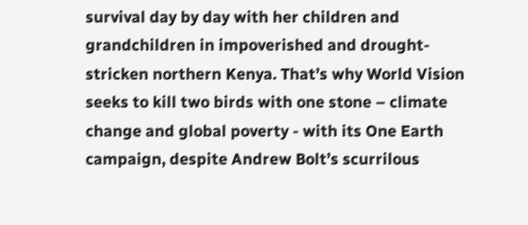survival day by day with her children and grandchildren in impoverished and drought-stricken northern Kenya. That’s why World Vision seeks to kill two birds with one stone – climate change and global poverty - with its One Earth campaign, despite Andrew Bolt’s scurrilous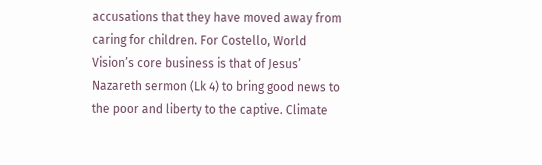accusations that they have moved away from caring for children. For Costello, World Vision’s core business is that of Jesus’ Nazareth sermon (Lk 4) to bring good news to the poor and liberty to the captive. Climate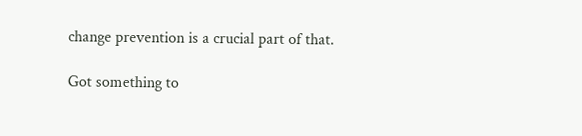change prevention is a crucial part of that.

Got something to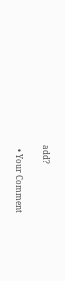add?

  • Your Comment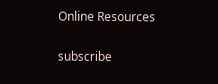Online Resources

subscribe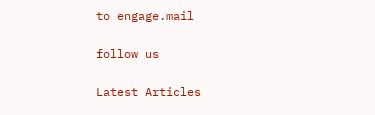to engage.mail

follow us

Latest Articles